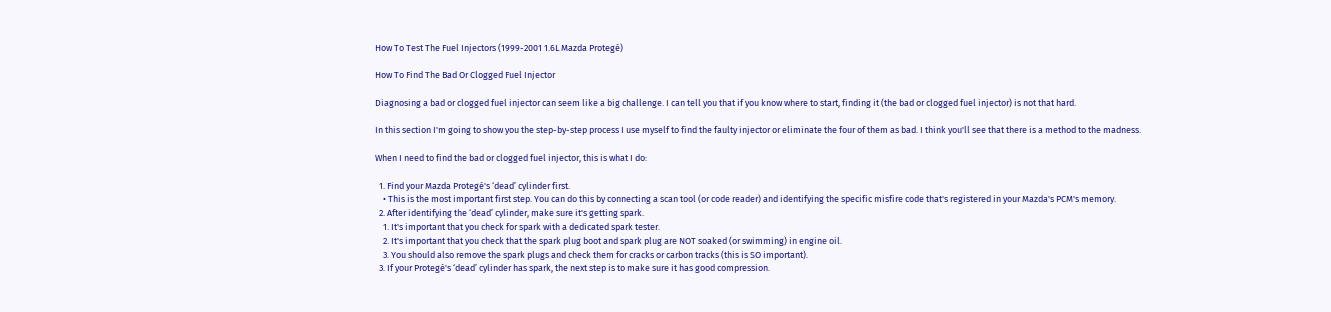How To Test The Fuel Injectors (1999-2001 1.6L Mazda Protegé)

How To Find The Bad Or Clogged Fuel Injector

Diagnosing a bad or clogged fuel injector can seem like a big challenge. I can tell you that if you know where to start, finding it (the bad or clogged fuel injector) is not that hard.

In this section I'm going to show you the step-by-step process I use myself to find the faulty injector or eliminate the four of them as bad. I think you'll see that there is a method to the madness.

When I need to find the bad or clogged fuel injector, this is what I do:

  1. Find your Mazda Protegé's ‘dead’ cylinder first.
    • This is the most important first step. You can do this by connecting a scan tool (or code reader) and identifying the specific misfire code that's registered in your Mazda's PCM's memory.
  2. After identifying the ‘dead’ cylinder, make sure it's getting spark.
    1. It's important that you check for spark with a dedicated spark tester.
    2. It's important that you check that the spark plug boot and spark plug are NOT soaked (or swimming) in engine oil.
    3. You should also remove the spark plugs and check them for cracks or carbon tracks (this is SO important).
  3. If your Protegé's ‘dead’ cylinder has spark, the next step is to make sure it has good compression.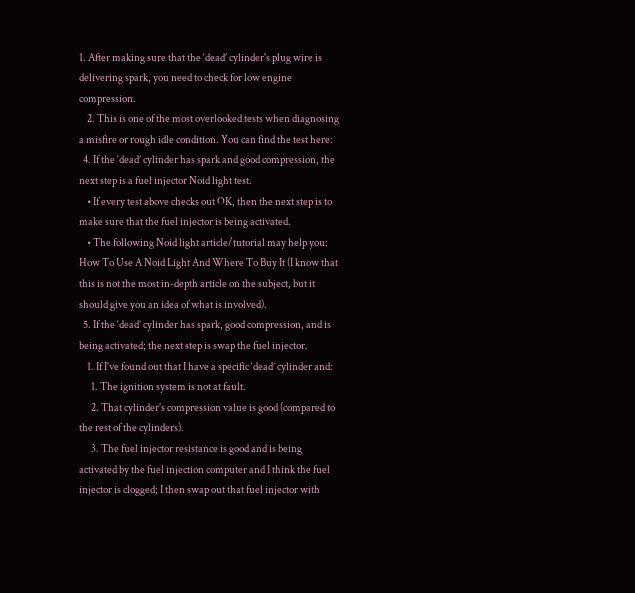1. After making sure that the ‘dead’ cylinder's plug wire is delivering spark, you need to check for low engine compression.
    2. This is one of the most overlooked tests when diagnosing a misfire or rough idle condition. You can find the test here:
  4. If the ‘dead’ cylinder has spark and good compression, the next step is a fuel injector Noid light test.
    • If every test above checks out OK, then the next step is to make sure that the fuel injector is being activated.
    • The following Noid light article/tutorial may help you: How To Use A Noid Light And Where To Buy It (I know that this is not the most in-depth article on the subject, but it should give you an idea of what is involved).
  5. If the ‘dead’ cylinder has spark, good compression, and is being activated; the next step is swap the fuel injector.
    1. If I've found out that I have a specific ‘dead’ cylinder and:
      1. The ignition system is not at fault.
      2. That cylinder's compression value is good (compared to the rest of the cylinders).
      3. The fuel injector resistance is good and is being activated by the fuel injection computer and I think the fuel injector is clogged; I then swap out that fuel injector with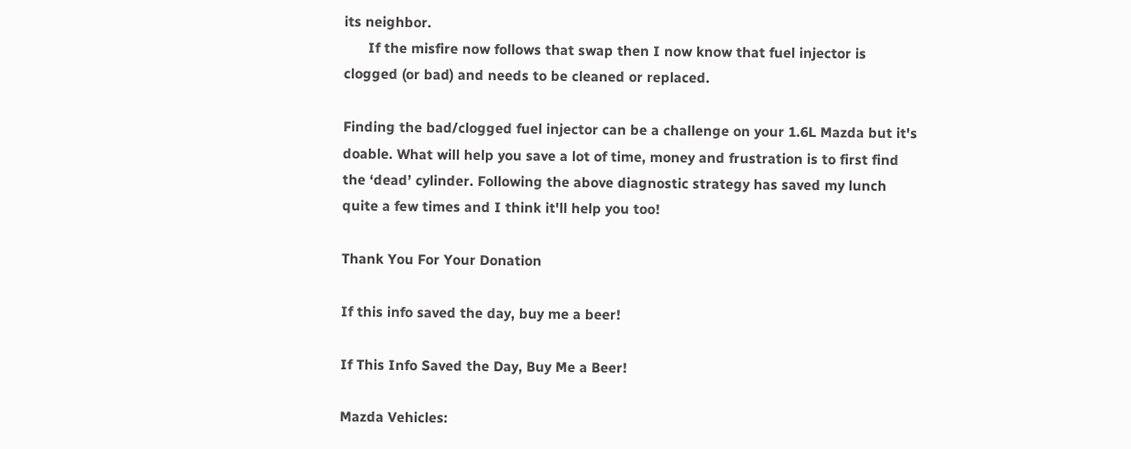its neighbor.
      If the misfire now follows that swap then I now know that fuel injector is clogged (or bad) and needs to be cleaned or replaced.

Finding the bad/clogged fuel injector can be a challenge on your 1.6L Mazda but it's doable. What will help you save a lot of time, money and frustration is to first find the ‘dead’ cylinder. Following the above diagnostic strategy has saved my lunch quite a few times and I think it'll help you too!

Thank You For Your Donation

If this info saved the day, buy me a beer!

If This Info Saved the Day, Buy Me a Beer!

Mazda Vehicles: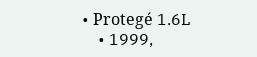• Protegé 1.6L
    • 1999,